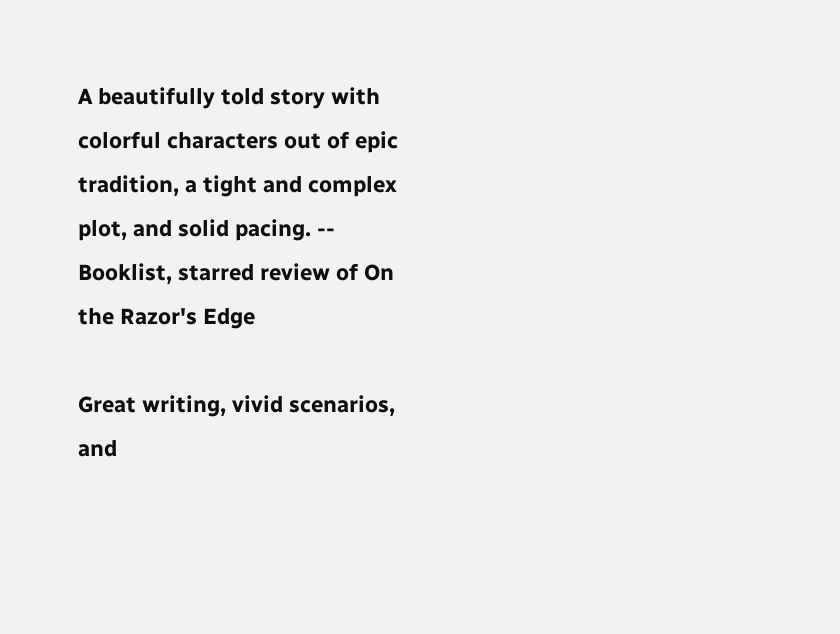A beautifully told story with colorful characters out of epic tradition, a tight and complex plot, and solid pacing. -- Booklist, starred review of On the Razor's Edge

Great writing, vivid scenarios, and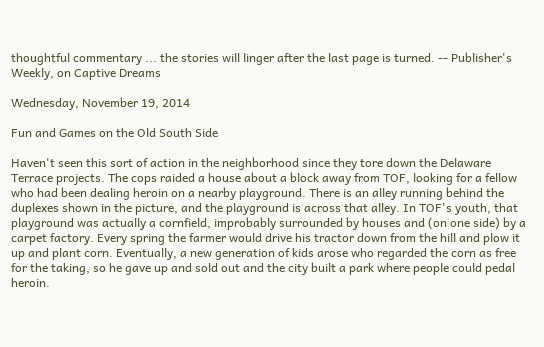thoughtful commentary ... the stories will linger after the last page is turned. -- Publisher's Weekly, on Captive Dreams

Wednesday, November 19, 2014

Fun and Games on the Old South Side

Haven't seen this sort of action in the neighborhood since they tore down the Delaware Terrace projects. The cops raided a house about a block away from TOF, looking for a fellow who had been dealing heroin on a nearby playground. There is an alley running behind the duplexes shown in the picture, and the playground is across that alley. In TOF's youth, that playground was actually a cornfield, improbably surrounded by houses and (on one side) by a carpet factory. Every spring the farmer would drive his tractor down from the hill and plow it up and plant corn. Eventually, a new generation of kids arose who regarded the corn as free for the taking, so he gave up and sold out and the city built a park where people could pedal heroin.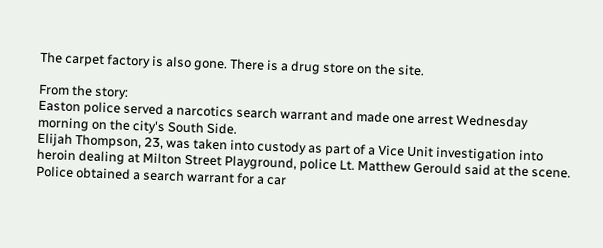The carpet factory is also gone. There is a drug store on the site.

From the story:
Easton police served a narcotics search warrant and made one arrest Wednesday morning on the city's South Side.
Elijah Thompson, 23, was taken into custody as part of a Vice Unit investigation into heroin dealing at Milton Street Playground, police Lt. Matthew Gerould said at the scene.
Police obtained a search warrant for a car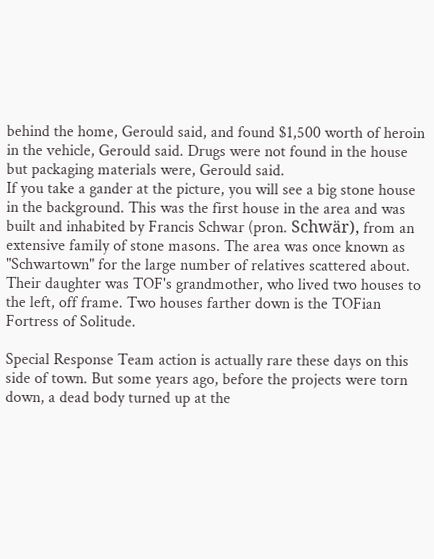behind the home, Gerould said, and found $1,500 worth of heroin in the vehicle, Gerould said. Drugs were not found in the house but packaging materials were, Gerould said.
If you take a gander at the picture, you will see a big stone house in the background. This was the first house in the area and was built and inhabited by Francis Schwar (pron. Schwär), from an extensive family of stone masons. The area was once known as "Schwartown" for the large number of relatives scattered about. Their daughter was TOF's grandmother, who lived two houses to the left, off frame. Two houses farther down is the TOFian Fortress of Solitude.

Special Response Team action is actually rare these days on this side of town. But some years ago, before the projects were torn down, a dead body turned up at the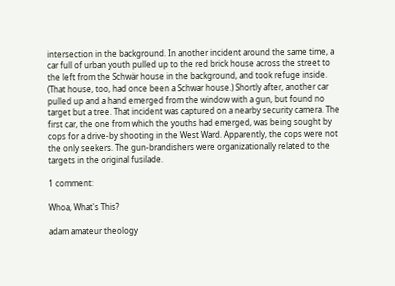intersection in the background. In another incident around the same time, a car full of urban youth pulled up to the red brick house across the street to the left from the Schwär house in the background, and took refuge inside. (That house, too, had once been a Schwar house.) Shortly after, another car pulled up and a hand emerged from the window with a gun, but found no target but a tree. That incident was captured on a nearby security camera. The first car, the one from which the youths had emerged, was being sought by cops for a drive-by shooting in the West Ward. Apparently, the cops were not the only seekers. The gun-brandishers were organizationally related to the targets in the original fusilade.

1 comment:

Whoa, What's This?

adam amateur theology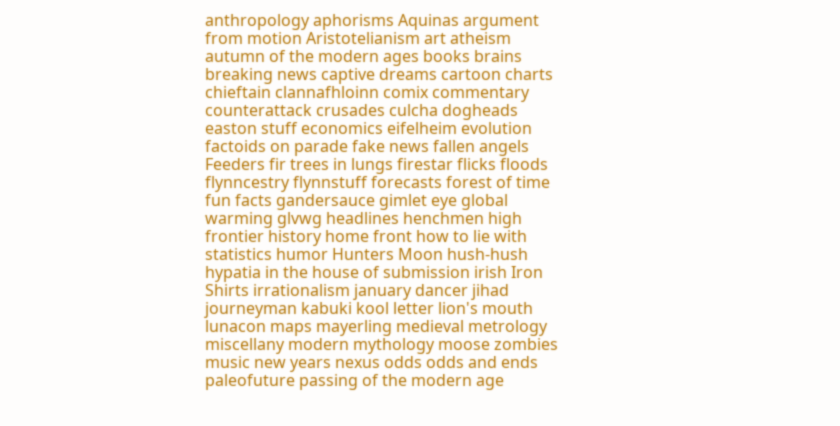anthropology aphorisms Aquinas argument from motion Aristotelianism art atheism autumn of the modern ages books brains breaking news captive dreams cartoon charts chieftain clannafhloinn comix commentary counterattack crusades culcha dogheads easton stuff economics eifelheim evolution factoids on parade fake news fallen angels Feeders fir trees in lungs firestar flicks floods flynncestry flynnstuff forecasts forest of time fun facts gandersauce gimlet eye global warming glvwg headlines henchmen high frontier history home front how to lie with statistics humor Hunters Moon hush-hush hypatia in the house of submission irish Iron Shirts irrationalism january dancer jihad journeyman kabuki kool letter lion's mouth lunacon maps mayerling medieval metrology miscellany modern mythology moose zombies music new years nexus odds odds and ends paleofuture passing of the modern age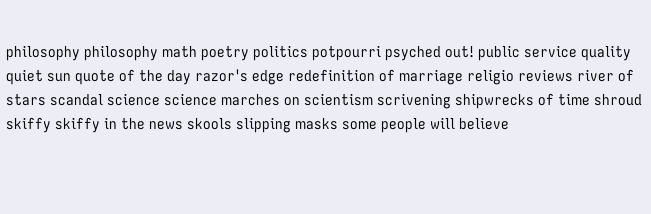philosophy philosophy math poetry politics potpourri psyched out! public service quality quiet sun quote of the day razor's edge redefinition of marriage religio reviews river of stars scandal science science marches on scientism scrivening shipwrecks of time shroud skiffy skiffy in the news skools slipping masks some people will believe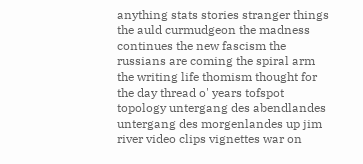anything stats stories stranger things the auld curmudgeon the madness continues the new fascism the russians are coming the spiral arm the writing life thomism thought for the day thread o' years tofspot topology untergang des abendlandes untergang des morgenlandes up jim river video clips vignettes war on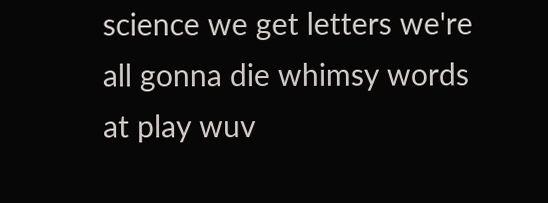science we get letters we're all gonna die whimsy words at play wuv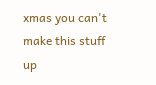xmas you can't make this stuff up